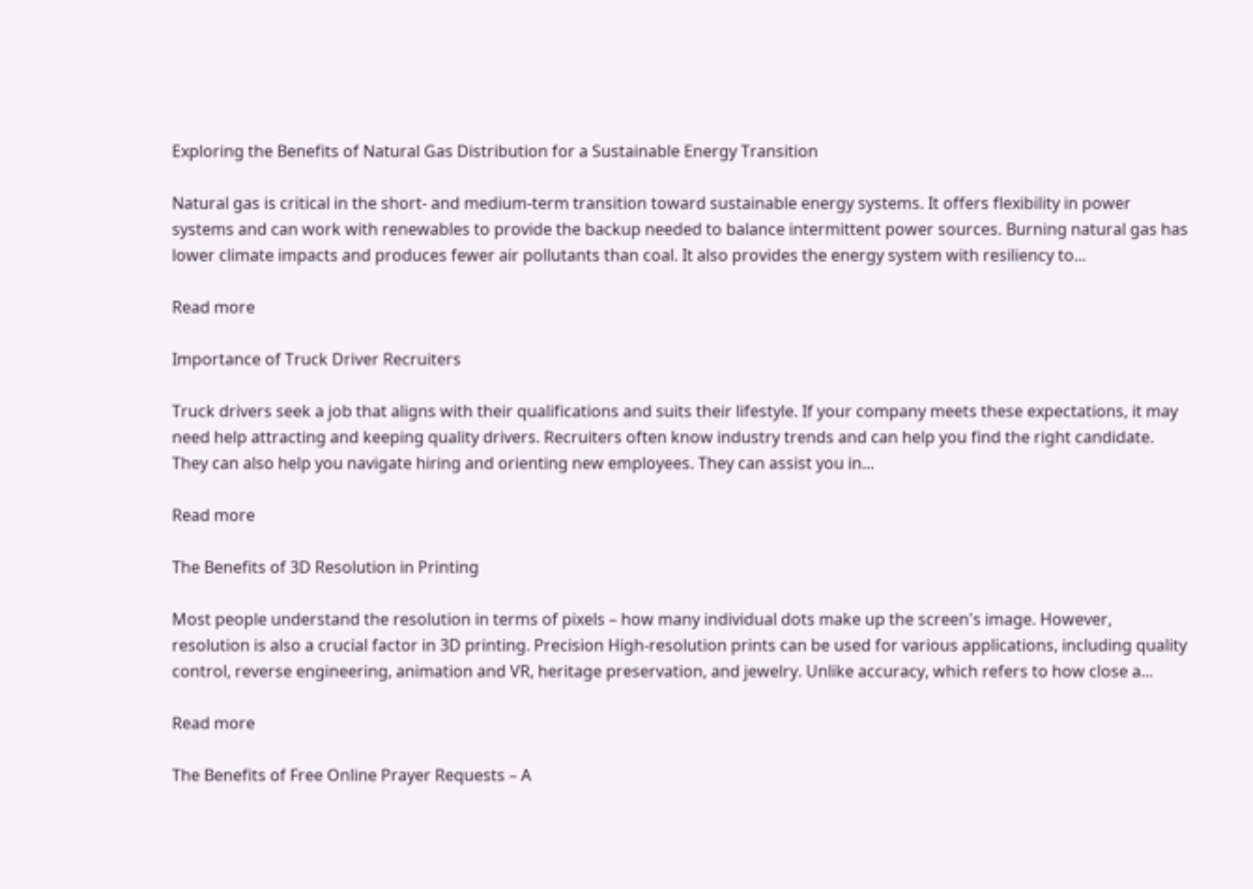Exploring the Benefits of Natural Gas Distribution for a Sustainable Energy Transition

Natural gas is critical in the short- and medium-term transition toward sustainable energy systems. It offers flexibility in power systems and can work with renewables to provide the backup needed to balance intermittent power sources. Burning natural gas has lower climate impacts and produces fewer air pollutants than coal. It also provides the energy system with resiliency to...

Read more

Importance of Truck Driver Recruiters

Truck drivers seek a job that aligns with their qualifications and suits their lifestyle. If your company meets these expectations, it may need help attracting and keeping quality drivers. Recruiters often know industry trends and can help you find the right candidate. They can also help you navigate hiring and orienting new employees. They can assist you in...

Read more

The Benefits of 3D Resolution in Printing

Most people understand the resolution in terms of pixels – how many individual dots make up the screen's image. However, resolution is also a crucial factor in 3D printing. Precision High-resolution prints can be used for various applications, including quality control, reverse engineering, animation and VR, heritage preservation, and jewelry. Unlike accuracy, which refers to how close a...

Read more

The Benefits of Free Online Prayer Requests – A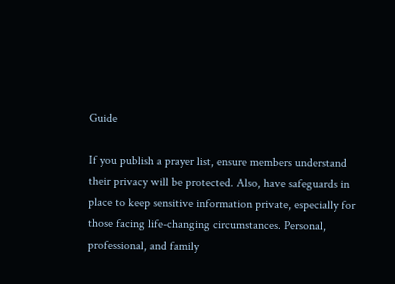Guide

If you publish a prayer list, ensure members understand their privacy will be protected. Also, have safeguards in place to keep sensitive information private, especially for those facing life-changing circumstances. Personal, professional, and family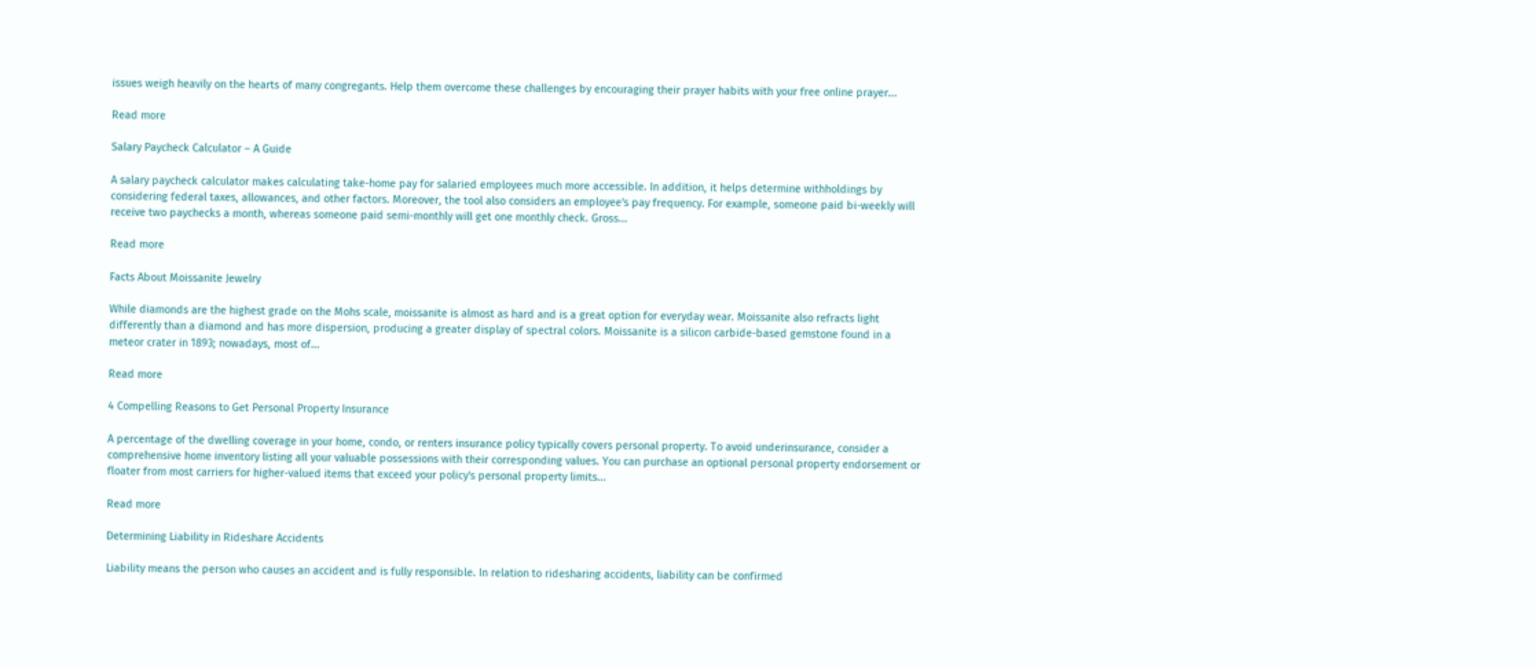issues weigh heavily on the hearts of many congregants. Help them overcome these challenges by encouraging their prayer habits with your free online prayer...

Read more

Salary Paycheck Calculator – A Guide

A salary paycheck calculator makes calculating take-home pay for salaried employees much more accessible. In addition, it helps determine withholdings by considering federal taxes, allowances, and other factors. Moreover, the tool also considers an employee's pay frequency. For example, someone paid bi-weekly will receive two paychecks a month, whereas someone paid semi-monthly will get one monthly check. Gross...

Read more

Facts About Moissanite Jewelry

While diamonds are the highest grade on the Mohs scale, moissanite is almost as hard and is a great option for everyday wear. Moissanite also refracts light differently than a diamond and has more dispersion, producing a greater display of spectral colors. Moissanite is a silicon carbide-based gemstone found in a meteor crater in 1893; nowadays, most of...

Read more

4 Compelling Reasons to Get Personal Property Insurance

A percentage of the dwelling coverage in your home, condo, or renters insurance policy typically covers personal property. To avoid underinsurance, consider a comprehensive home inventory listing all your valuable possessions with their corresponding values. You can purchase an optional personal property endorsement or floater from most carriers for higher-valued items that exceed your policy's personal property limits...

Read more

Determining Liability in Rideshare Accidents

Liability means the person who causes an accident and is fully responsible. In relation to ridesharing accidents, liability can be confirmed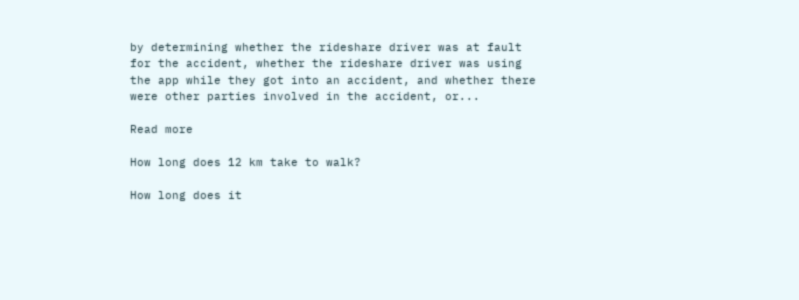by determining whether the rideshare driver was at fault for the accident, whether the rideshare driver was using the app while they got into an accident, and whether there were other parties involved in the accident, or...

Read more

How long does 12 km take to walk?

How long does it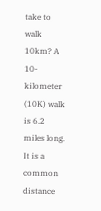take to walk 10km? A 10-kilometer (10K) walk is 6.2 miles long. It is a common distance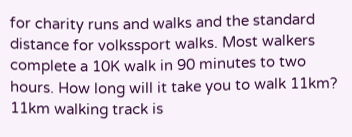for charity runs and walks and the standard distance for volkssport walks. Most walkers complete a 10K walk in 90 minutes to two hours. How long will it take you to walk 11km? 11km walking track is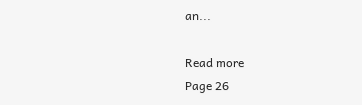an...

Read more
Page 26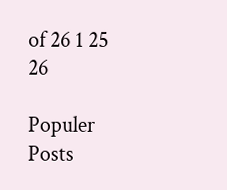of 26 1 25 26

Populer Posts